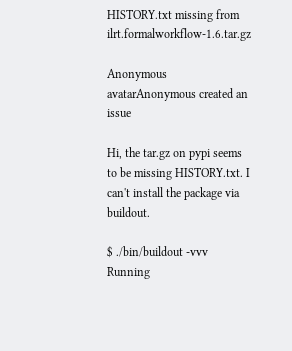HISTORY.txt missing from ilrt.formalworkflow-1.6.tar.gz

Anonymous avatarAnonymous created an issue

Hi, the tar.gz on pypi seems to be missing HISTORY.txt. I can't install the package via buildout.

$ ./bin/buildout -vvv
Running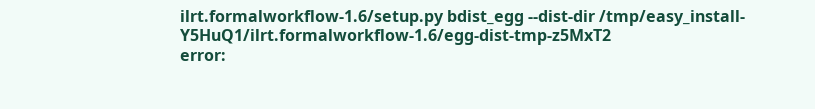ilrt.formalworkflow-1.6/setup.py bdist_egg --dist-dir /tmp/easy_install-Y5HuQ1/ilrt.formalworkflow-1.6/egg-dist-tmp-z5MxT2
error: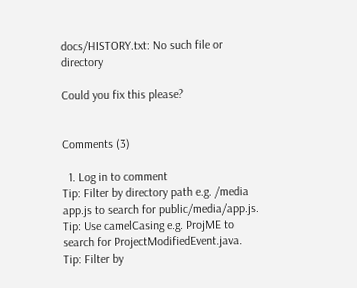docs/HISTORY.txt: No such file or directory

Could you fix this please?


Comments (3)

  1. Log in to comment
Tip: Filter by directory path e.g. /media app.js to search for public/media/app.js.
Tip: Use camelCasing e.g. ProjME to search for ProjectModifiedEvent.java.
Tip: Filter by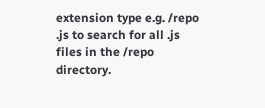extension type e.g. /repo .js to search for all .js files in the /repo directory.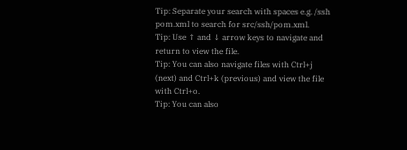Tip: Separate your search with spaces e.g. /ssh pom.xml to search for src/ssh/pom.xml.
Tip: Use ↑ and ↓ arrow keys to navigate and return to view the file.
Tip: You can also navigate files with Ctrl+j (next) and Ctrl+k (previous) and view the file with Ctrl+o.
Tip: You can also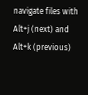navigate files with Alt+j (next) and Alt+k (previous)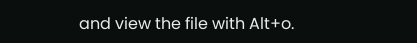and view the file with Alt+o.